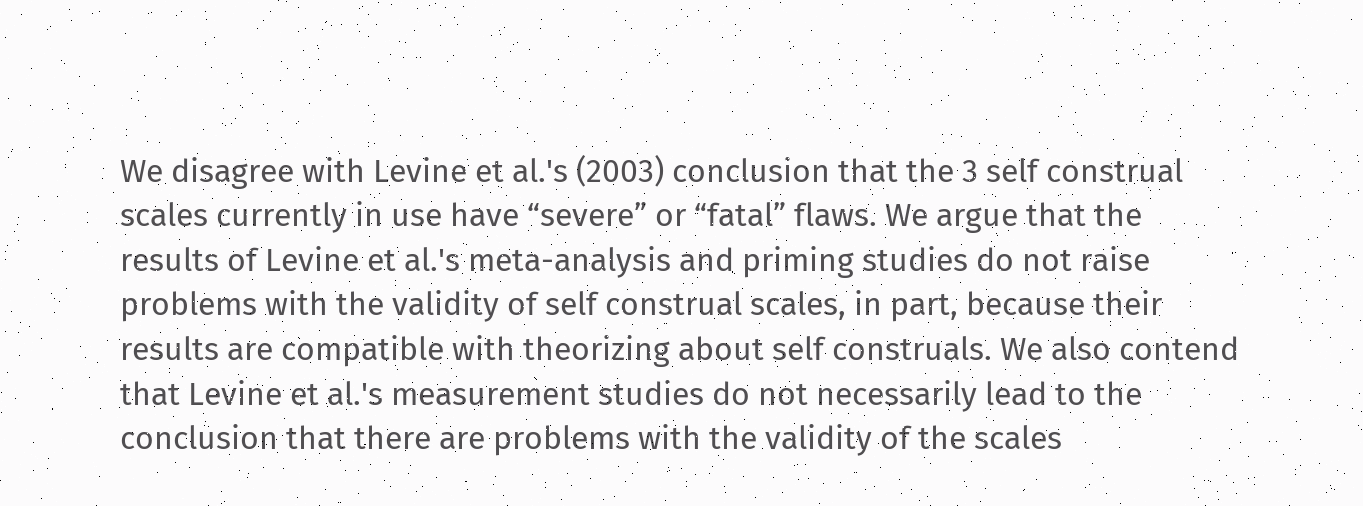We disagree with Levine et al.'s (2003) conclusion that the 3 self construal scales currently in use have “severe” or “fatal” flaws. We argue that the results of Levine et al.'s meta-analysis and priming studies do not raise problems with the validity of self construal scales, in part, because their results are compatible with theorizing about self construals. We also contend that Levine et al.'s measurement studies do not necessarily lead to the conclusion that there are problems with the validity of the scales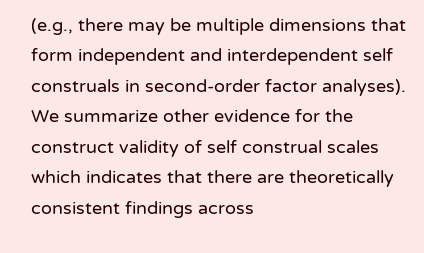(e.g., there may be multiple dimensions that form independent and interdependent self construals in second-order factor analyses). We summarize other evidence for the construct validity of self construal scales which indicates that there are theoretically consistent findings across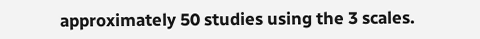approximately 50 studies using the 3 scales.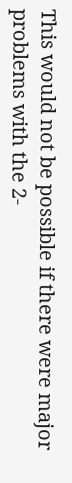This would not be possible if there were major problems with the 2-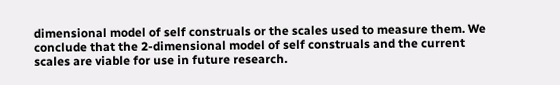dimensional model of self construals or the scales used to measure them. We conclude that the 2-dimensional model of self construals and the current scales are viable for use in future research.